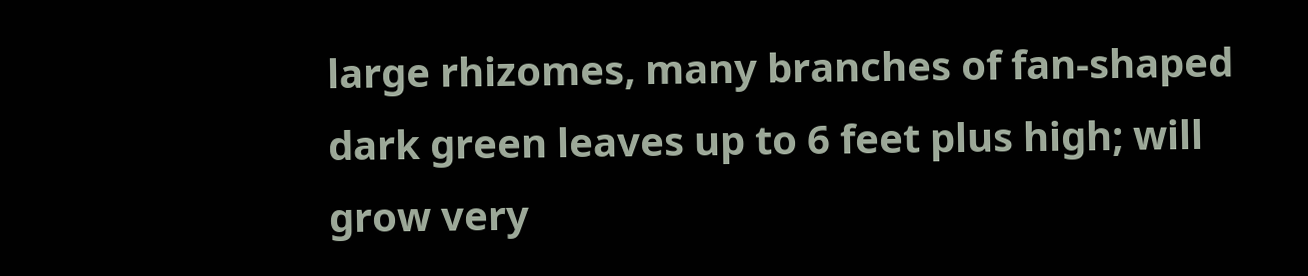large rhizomes, many branches of fan-shaped dark green leaves up to 6 feet plus high; will grow very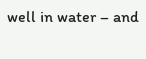well in water – and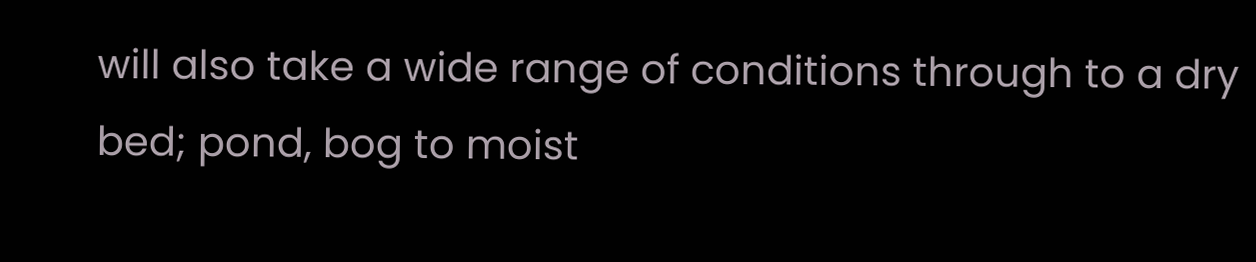will also take a wide range of conditions through to a dry bed; pond, bog to moist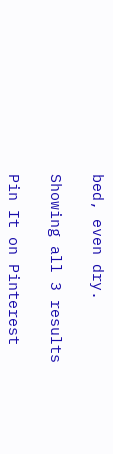bed, even dry.

Showing all 3 results

Pin It on Pinterest